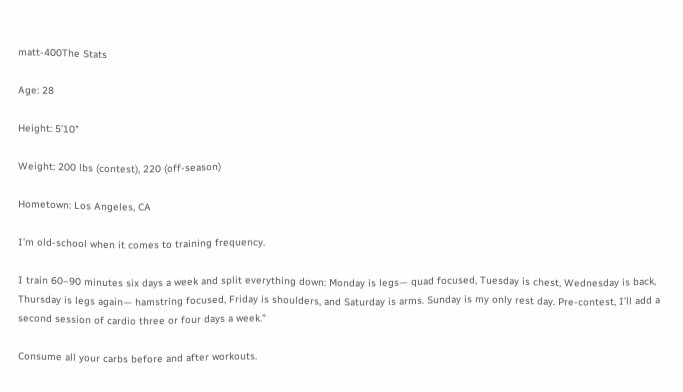matt-400The Stats

Age: 28

Height: 5’10”

Weight: 200 lbs (contest), 220 (off-season)

Hometown: Los Angeles, CA

I’m old-school when it comes to training frequency.

I train 60–90 minutes six days a week and split everything down: Monday is legs— quad focused, Tuesday is chest, Wednesday is back, Thursday is legs again— hamstring focused, Friday is shoulders, and Saturday is arms. Sunday is my only rest day. Pre-contest, I’ll add a second session of cardio three or four days a week.”

Consume all your carbs before and after workouts.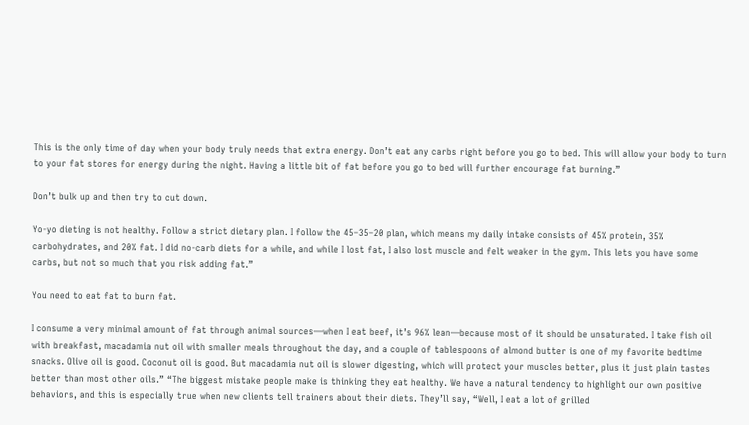This is the only time of day when your body truly needs that extra energy. Don’t eat any carbs right before you go to bed. This will allow your body to turn to your fat stores for energy during the night. Having a little bit of fat before you go to bed will further encourage fat burning.”

Don’t bulk up and then try to cut down.

Yo-yo dieting is not healthy. Follow a strict dietary plan. I follow the 45–35–20 plan, which means my daily intake consists of 45% protein, 35% carbohydrates, and 20% fat. I did no-carb diets for a while, and while I lost fat, I also lost muscle and felt weaker in the gym. This lets you have some carbs, but not so much that you risk adding fat.”

You need to eat fat to burn fat.

I consume a very minimal amount of fat through animal sources—when I eat beef, it’s 96% lean—because most of it should be unsaturated. I take fish oil with breakfast, macadamia nut oil with smaller meals throughout the day, and a couple of tablespoons of almond butter is one of my favorite bedtime snacks. Olive oil is good. Coconut oil is good. But macadamia nut oil is slower digesting, which will protect your muscles better, plus it just plain tastes better than most other oils.” “The biggest mistake people make is thinking they eat healthy. We have a natural tendency to highlight our own positive behaviors, and this is especially true when new clients tell trainers about their diets. They’ll say, “Well, I eat a lot of grilled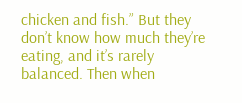chicken and fish.” But they don’t know how much they’re eating, and it’s rarely balanced. Then when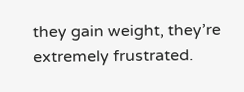they gain weight, they’re extremely frustrated.